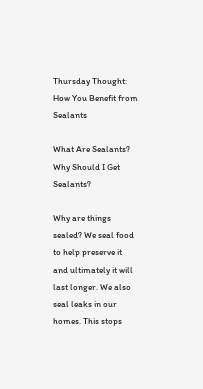Thursday Thought: How You Benefit from Sealants

What Are Sealants? Why Should I Get Sealants?

Why are things sealed? We seal food to help preserve it and ultimately it will last longer. We also seal leaks in our homes. This stops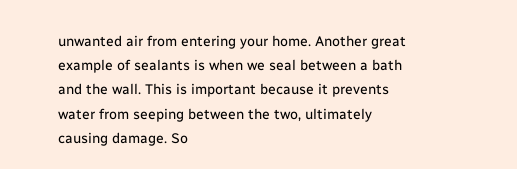unwanted air from entering your home. Another great example of sealants is when we seal between a bath and the wall. This is important because it prevents water from seeping between the two, ultimately causing damage. So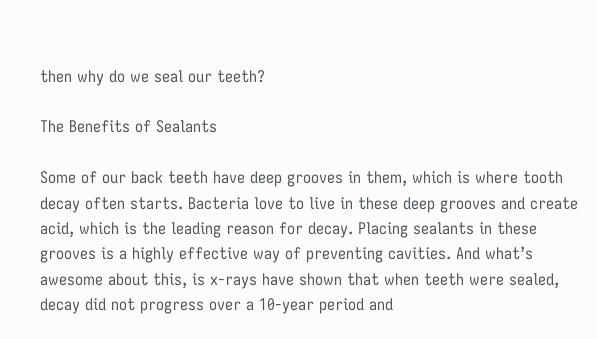then why do we seal our teeth?

The Benefits of Sealants

Some of our back teeth have deep grooves in them, which is where tooth decay often starts. Bacteria love to live in these deep grooves and create acid, which is the leading reason for decay. Placing sealants in these grooves is a highly effective way of preventing cavities. And what’s awesome about this, is x-rays have shown that when teeth were sealed, decay did not progress over a 10-year period and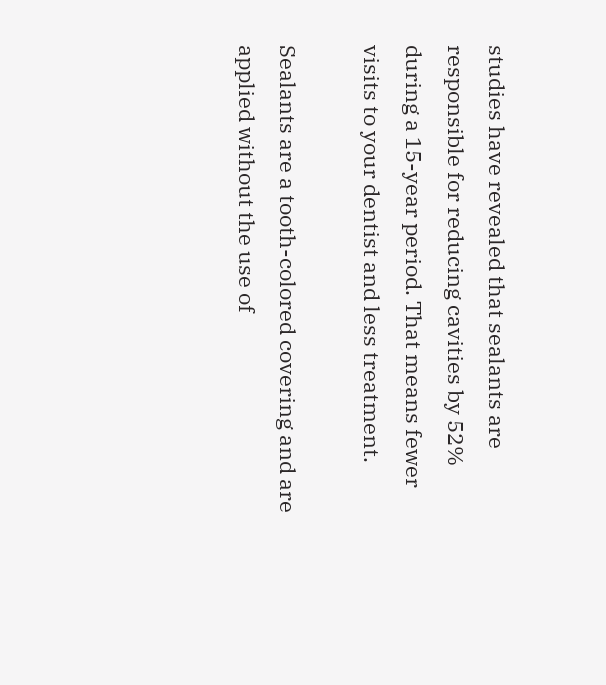studies have revealed that sealants are responsible for reducing cavities by 52% during a 15-year period. That means fewer visits to your dentist and less treatment.

Sealants are a tooth-colored covering and are applied without the use of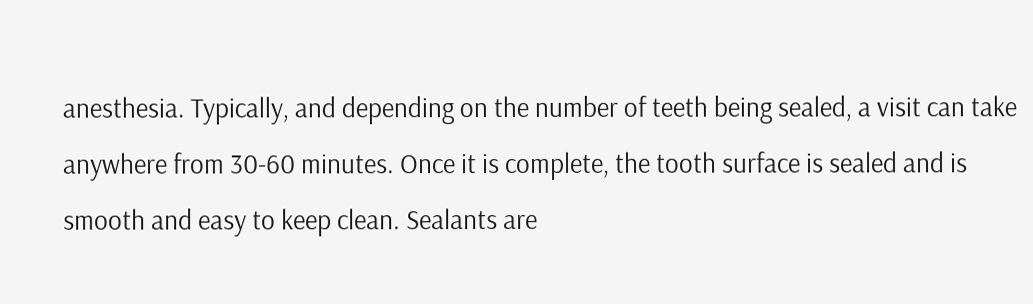anesthesia. Typically, and depending on the number of teeth being sealed, a visit can take anywhere from 30-60 minutes. Once it is complete, the tooth surface is sealed and is smooth and easy to keep clean. Sealants are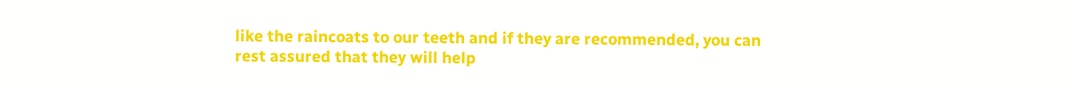like the raincoats to our teeth and if they are recommended, you can rest assured that they will help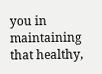you in maintaining that healthy,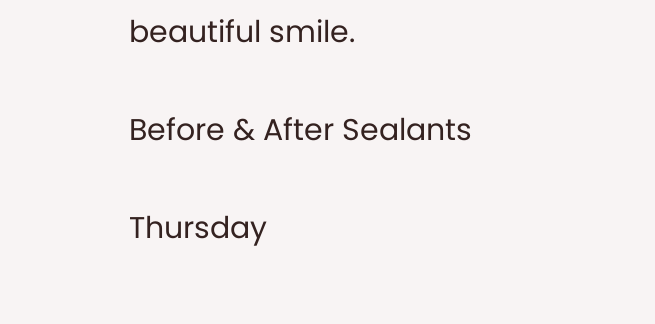beautiful smile.

Before & After Sealants

Thursday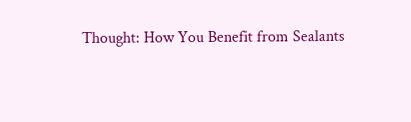Thought: How You Benefit from Sealants